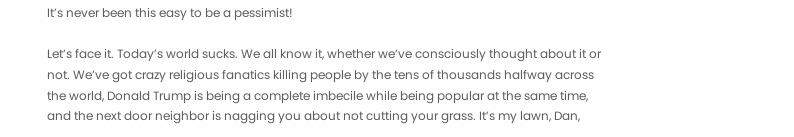It’s never been this easy to be a pessimist!

Let’s face it. Today’s world sucks. We all know it, whether we’ve consciously thought about it or not. We’ve got crazy religious fanatics killing people by the tens of thousands halfway across the world, Donald Trump is being a complete imbecile while being popular at the same time, and the next door neighbor is nagging you about not cutting your grass. It’s my lawn, Dan,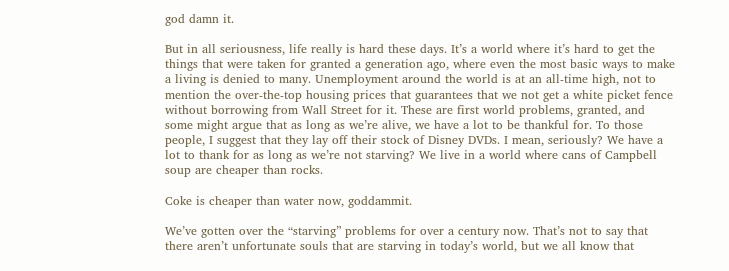god damn it.

But in all seriousness, life really is hard these days. It’s a world where it’s hard to get the things that were taken for granted a generation ago, where even the most basic ways to make a living is denied to many. Unemployment around the world is at an all-time high, not to mention the over-the-top housing prices that guarantees that we not get a white picket fence without borrowing from Wall Street for it. These are first world problems, granted, and some might argue that as long as we’re alive, we have a lot to be thankful for. To those people, I suggest that they lay off their stock of Disney DVDs. I mean, seriously? We have a lot to thank for as long as we’re not starving? We live in a world where cans of Campbell soup are cheaper than rocks.

Coke is cheaper than water now, goddammit.

We’ve gotten over the “starving” problems for over a century now. That’s not to say that there aren’t unfortunate souls that are starving in today’s world, but we all know that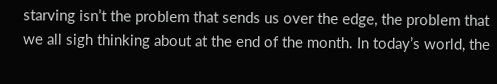starving isn’t the problem that sends us over the edge, the problem that we all sigh thinking about at the end of the month. In today’s world, the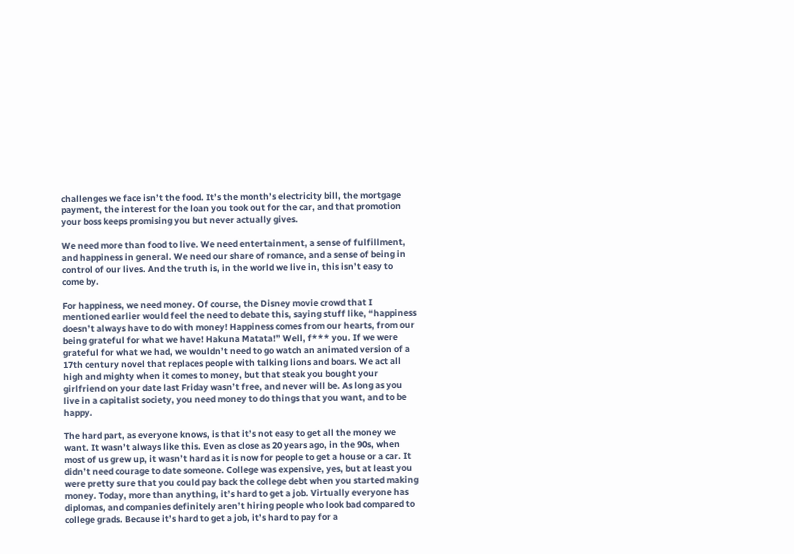challenges we face isn’t the food. It’s the month’s electricity bill, the mortgage payment, the interest for the loan you took out for the car, and that promotion your boss keeps promising you but never actually gives.

We need more than food to live. We need entertainment, a sense of fulfillment, and happiness in general. We need our share of romance, and a sense of being in control of our lives. And the truth is, in the world we live in, this isn’t easy to come by.

For happiness, we need money. Of course, the Disney movie crowd that I mentioned earlier would feel the need to debate this, saying stuff like, “happiness doesn’t always have to do with money! Happiness comes from our hearts, from our being grateful for what we have! Hakuna Matata!” Well, f*** you. If we were grateful for what we had, we wouldn’t need to go watch an animated version of a 17th century novel that replaces people with talking lions and boars. We act all high and mighty when it comes to money, but that steak you bought your girlfriend on your date last Friday wasn’t free, and never will be. As long as you live in a capitalist society, you need money to do things that you want, and to be happy.

The hard part, as everyone knows, is that it’s not easy to get all the money we want. It wasn’t always like this. Even as close as 20 years ago, in the 90s, when most of us grew up, it wasn’t hard as it is now for people to get a house or a car. It didn’t need courage to date someone. College was expensive, yes, but at least you were pretty sure that you could pay back the college debt when you started making money. Today, more than anything, it’s hard to get a job. Virtually everyone has diplomas, and companies definitely aren’t hiring people who look bad compared to college grads. Because it’s hard to get a job, it’s hard to pay for a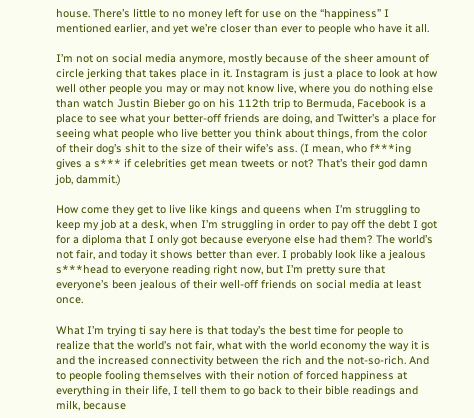house. There’s little to no money left for use on the “happiness” I mentioned earlier, and yet we’re closer than ever to people who have it all.

I’m not on social media anymore, mostly because of the sheer amount of circle jerking that takes place in it. Instagram is just a place to look at how well other people you may or may not know live, where you do nothing else than watch Justin Bieber go on his 112th trip to Bermuda, Facebook is a place to see what your better-off friends are doing, and Twitter’s a place for seeing what people who live better you think about things, from the color of their dog’s shit to the size of their wife’s ass. (I mean, who f***ing gives a s*** if celebrities get mean tweets or not? That’s their god damn job, dammit.)

How come they get to live like kings and queens when I’m struggling to keep my job at a desk, when I’m struggling in order to pay off the debt I got for a diploma that I only got because everyone else had them? The world’s not fair, and today it shows better than ever. I probably look like a jealous s***head to everyone reading right now, but I’m pretty sure that everyone’s been jealous of their well-off friends on social media at least once.

What I’m trying ti say here is that today’s the best time for people to realize that the world’s not fair, what with the world economy the way it is and the increased connectivity between the rich and the not-so-rich. And to people fooling themselves with their notion of forced happiness at everything in their life, I tell them to go back to their bible readings and milk, because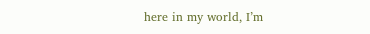here in my world, I’m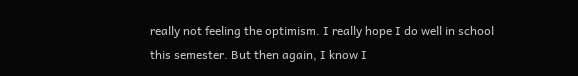really not feeling the optimism. I really hope I do well in school this semester. But then again, I know I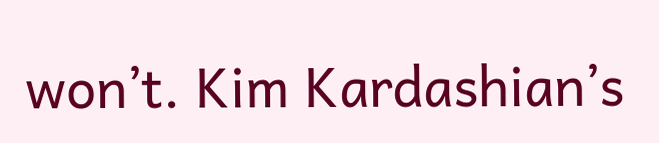won’t. Kim Kardashian’s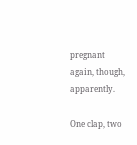pregnant again, though, apparently.

One clap, two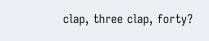clap, three clap, forty?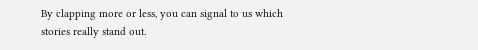By clapping more or less, you can signal to us which stories really stand out.